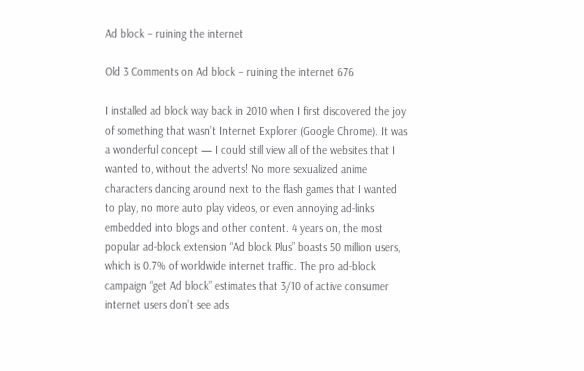Ad block – ruining the internet

Old 3 Comments on Ad block – ruining the internet 676

I installed ad block way back in 2010 when I first discovered the joy of something that wasn’t Internet Explorer (Google Chrome). It was a wonderful concept — I could still view all of the websites that I wanted to, without the adverts! No more sexualized anime characters dancing around next to the flash games that I wanted to play, no more auto play videos, or even annoying ad-links embedded into blogs and other content. 4 years on, the most popular ad-block extension “Ad block Plus” boasts 50 million users, which is 0.7% of worldwide internet traffic. The pro ad-block campaign “get Ad block” estimates that 3/10 of active consumer internet users don’t see ads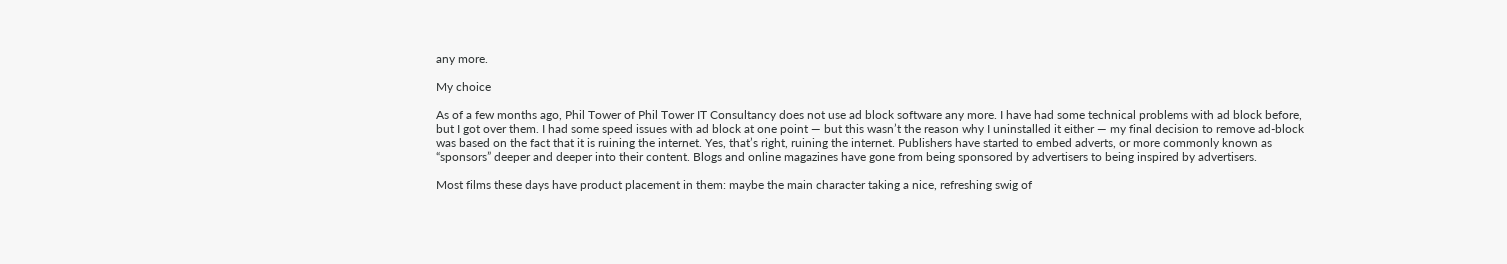any more.

My choice

As of a few months ago, Phil Tower of Phil Tower IT Consultancy does not use ad block software any more. I have had some technical problems with ad block before, but I got over them. I had some speed issues with ad block at one point — but this wasn’t the reason why I uninstalled it either — my final decision to remove ad-block was based on the fact that it is ruining the internet. Yes, that’s right, ruining the internet. Publishers have started to embed adverts, or more commonly known as “sponsors” deeper and deeper into their content. Blogs and online magazines have gone from being sponsored by advertisers to being inspired by advertisers.

Most films these days have product placement in them: maybe the main character taking a nice, refreshing swig of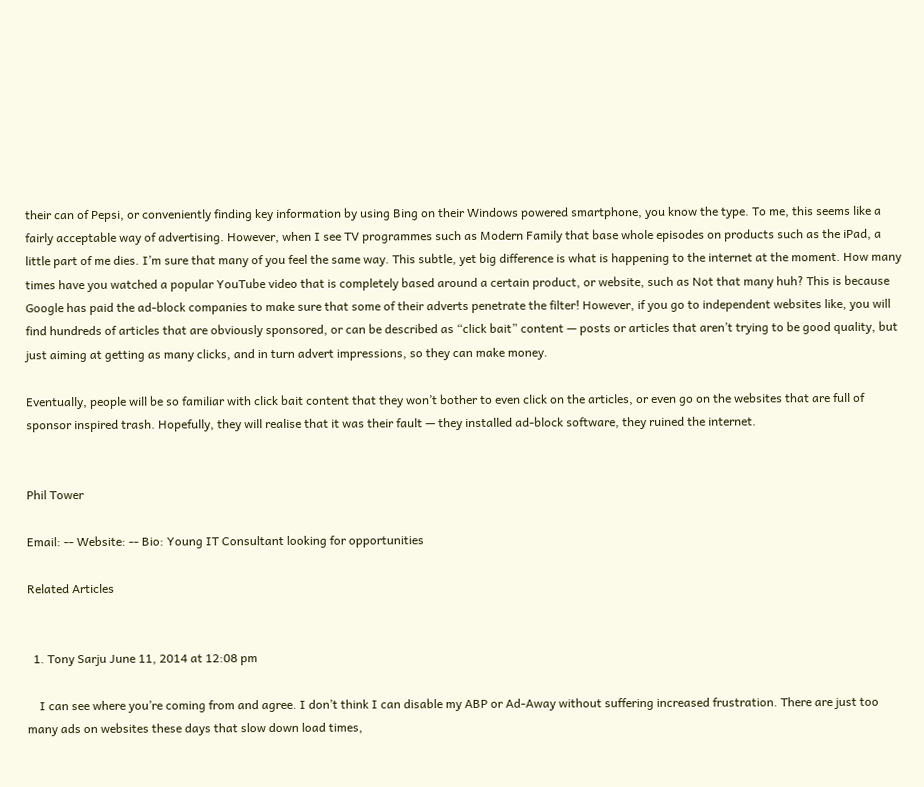their can of Pepsi, or conveniently finding key information by using Bing on their Windows powered smartphone, you know the type. To me, this seems like a fairly acceptable way of advertising. However, when I see TV programmes such as Modern Family that base whole episodes on products such as the iPad, a little part of me dies. I’m sure that many of you feel the same way. This subtle, yet big difference is what is happening to the internet at the moment. How many times have you watched a popular YouTube video that is completely based around a certain product, or website, such as Not that many huh? This is because Google has paid the ad-block companies to make sure that some of their adverts penetrate the filter! However, if you go to independent websites like, you will find hundreds of articles that are obviously sponsored, or can be described as “click bait” content — posts or articles that aren’t trying to be good quality, but just aiming at getting as many clicks, and in turn advert impressions, so they can make money.

Eventually, people will be so familiar with click bait content that they won’t bother to even click on the articles, or even go on the websites that are full of sponsor inspired trash. Hopefully, they will realise that it was their fault — they installed ad-block software, they ruined the internet.


Phil Tower

Email: -- Website: -- Bio: Young IT Consultant looking for opportunities

Related Articles


  1. Tony Sarju June 11, 2014 at 12:08 pm

    I can see where you’re coming from and agree. I don’t think I can disable my ABP or Ad-Away without suffering increased frustration. There are just too many ads on websites these days that slow down load times,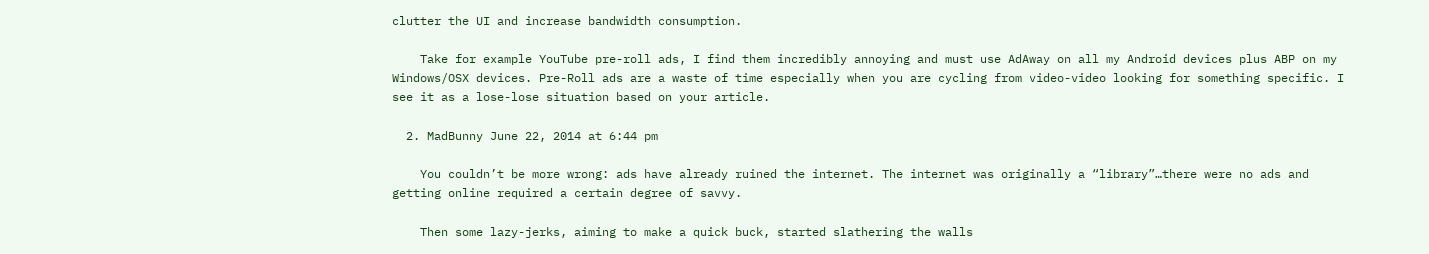clutter the UI and increase bandwidth consumption.

    Take for example YouTube pre-roll ads, I find them incredibly annoying and must use AdAway on all my Android devices plus ABP on my Windows/OSX devices. Pre-Roll ads are a waste of time especially when you are cycling from video-video looking for something specific. I see it as a lose-lose situation based on your article.

  2. MadBunny June 22, 2014 at 6:44 pm

    You couldn’t be more wrong: ads have already ruined the internet. The internet was originally a “library”…there were no ads and getting online required a certain degree of savvy.

    Then some lazy-jerks, aiming to make a quick buck, started slathering the walls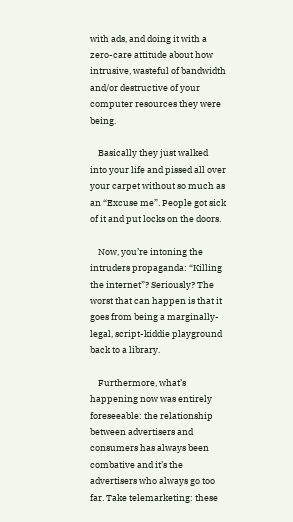with ads, and doing it with a zero-care attitude about how intrusive, wasteful of bandwidth and/or destructive of your computer resources they were being.

    Basically they just walked into your life and pissed all over your carpet without so much as an “Excuse me”. People got sick of it and put locks on the doors.

    Now, you’re intoning the intruders propaganda: “Killing the internet”? Seriously? The worst that can happen is that it goes from being a marginally-legal, script-kiddie playground back to a library.

    Furthermore, what’s happening now was entirely foreseeable: the relationship between advertisers and consumers has always been combative and it’s the advertisers who always go too far. Take telemarketing: these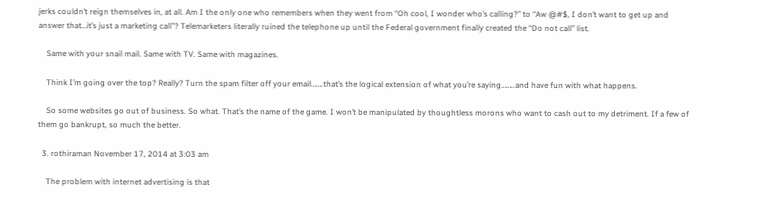jerks couldn’t reign themselves in, at all. Am I the only one who remembers when they went from “Oh cool, I wonder who’s calling?” to “Aw @#$, I don’t want to get up and answer that…it’s just a marketing call”? Telemarketers literally ruined the telephone up until the Federal government finally created the “Do not call” list.

    Same with your snail mail. Same with TV. Same with magazines.

    Think I’m going over the top? Really? Turn the spam filter off your email…….that’s the logical extension of what you’re saying……..and have fun with what happens.

    So some websites go out of business. So what. That’s the name of the game. I won’t be manipulated by thoughtless morons who want to cash out to my detriment. If a few of them go bankrupt, so much the better.

  3. rothiraman November 17, 2014 at 3:03 am

    The problem with internet advertising is that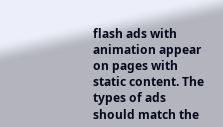flash ads with animation appear on pages with static content. The types of ads should match the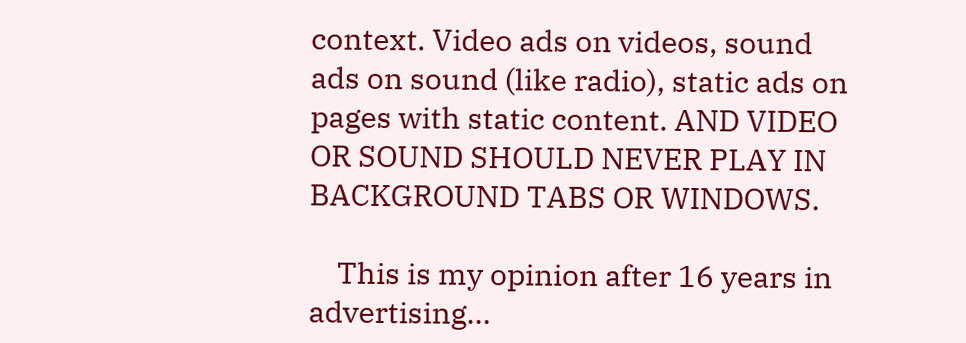context. Video ads on videos, sound ads on sound (like radio), static ads on pages with static content. AND VIDEO OR SOUND SHOULD NEVER PLAY IN BACKGROUND TABS OR WINDOWS.

    This is my opinion after 16 years in advertising…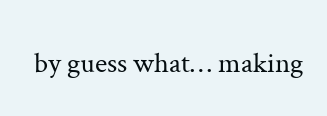by guess what… making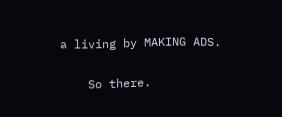a living by MAKING ADS.

    So there.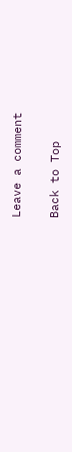Leave a comment

Back to Top